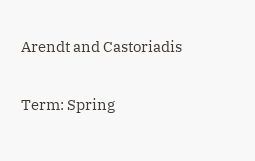Arendt and Castoriadis

Term: Spring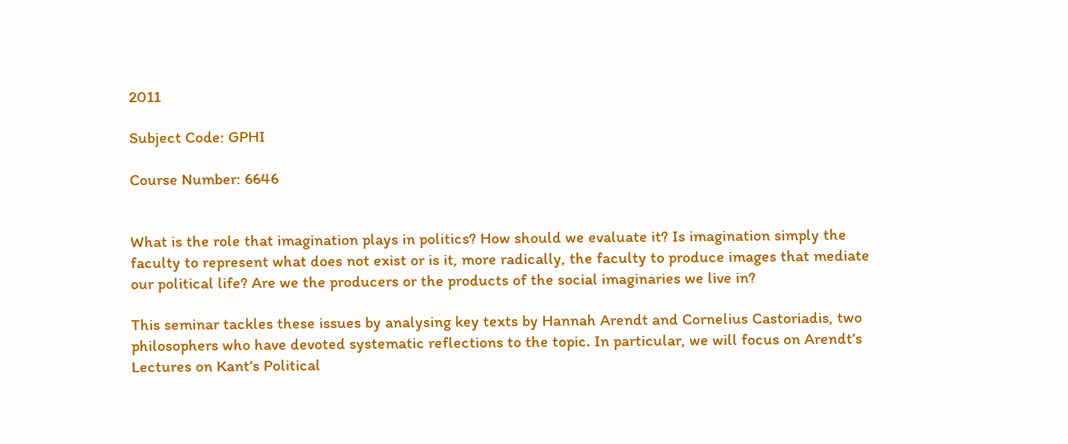2011

Subject Code: GPHI

Course Number: 6646


What is the role that imagination plays in politics? How should we evaluate it? Is imagination simply the faculty to represent what does not exist or is it, more radically, the faculty to produce images that mediate our political life? Are we the producers or the products of the social imaginaries we live in?

This seminar tackles these issues by analysing key texts by Hannah Arendt and Cornelius Castoriadis, two philosophers who have devoted systematic reflections to the topic. In particular, we will focus on Arendt’s Lectures on Kant’s Political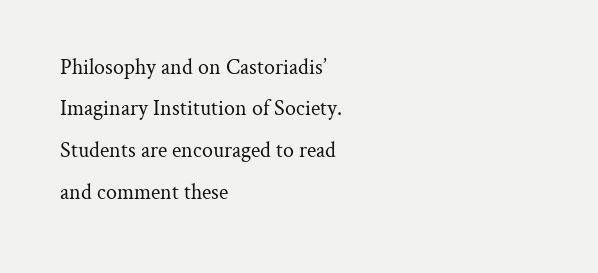Philosophy and on Castoriadis’ Imaginary Institution of Society. Students are encouraged to read and comment these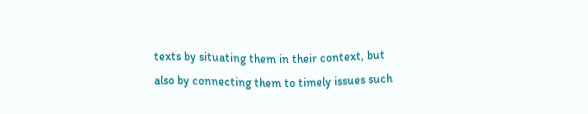texts by situating them in their context, but also by connecting them to timely issues such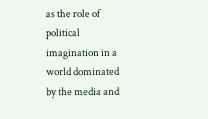as the role of political imagination in a world dominated by the media and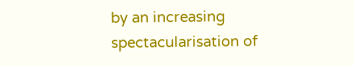by an increasing spectacularisation of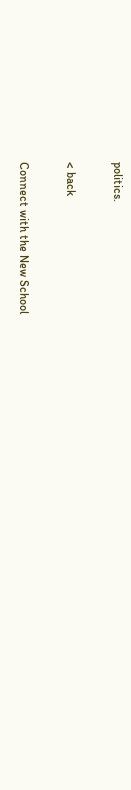politics.

< back

Connect with the New School